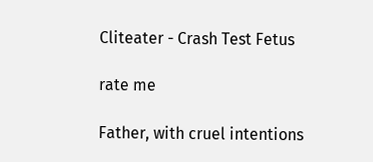Cliteater - Crash Test Fetus

rate me

Father, with cruel intentions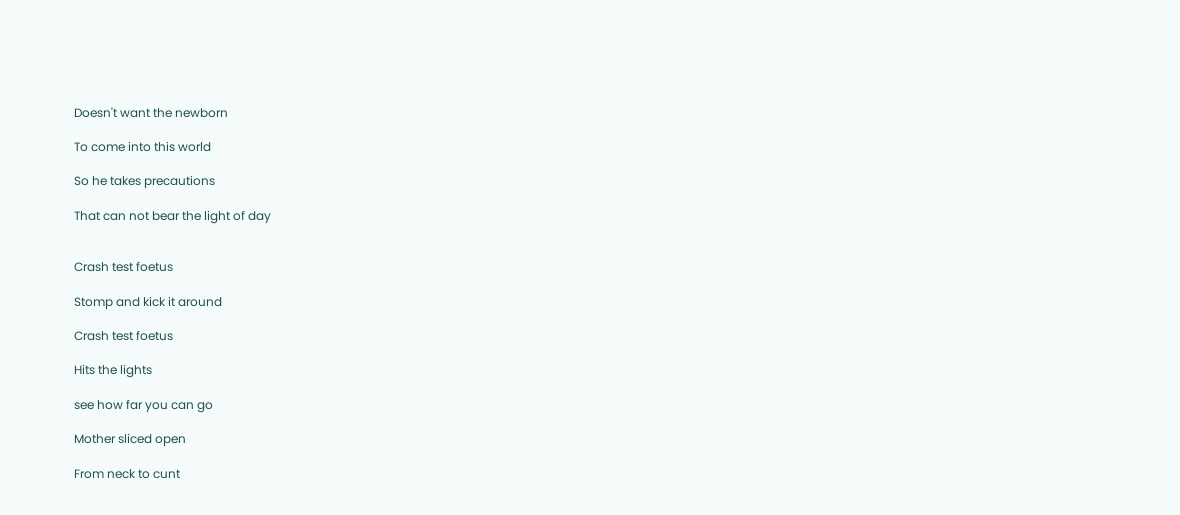Doesn't want the newborn

To come into this world

So he takes precautions

That can not bear the light of day


Crash test foetus

Stomp and kick it around

Crash test foetus

Hits the lights

see how far you can go

Mother sliced open

From neck to cunt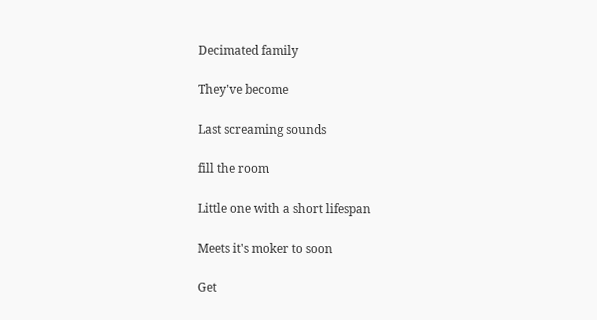Decimated family

They've become

Last screaming sounds

fill the room

Little one with a short lifespan

Meets it's moker to soon

Get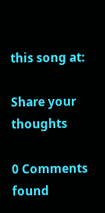this song at:

Share your thoughts

0 Comments found